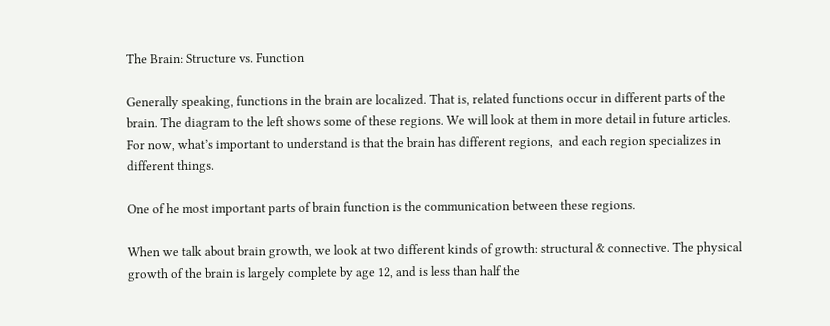The Brain: Structure vs. Function

Generally speaking, functions in the brain are localized. That is, related functions occur in different parts of the brain. The diagram to the left shows some of these regions. We will look at them in more detail in future articles. For now, what’s important to understand is that the brain has different regions,  and each region specializes in different things.

One of he most important parts of brain function is the communication between these regions.

When we talk about brain growth, we look at two different kinds of growth: structural & connective. The physical growth of the brain is largely complete by age 12, and is less than half the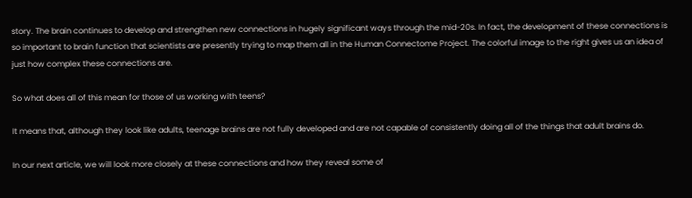story. The brain continues to develop and strengthen new connections in hugely significant ways through the mid-20s. In fact, the development of these connections is so important to brain function that scientists are presently trying to map them all in the Human Connectome Project. The colorful image to the right gives us an idea of just how complex these connections are.

So what does all of this mean for those of us working with teens?

It means that, although they look like adults, teenage brains are not fully developed and are not capable of consistently doing all of the things that adult brains do.

In our next article, we will look more closely at these connections and how they reveal some of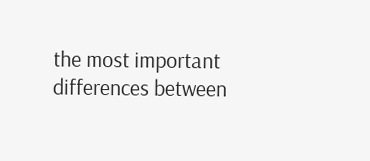the most important differences between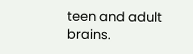teen and adult brains.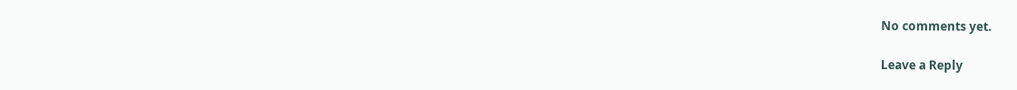No comments yet.

Leave a Reply